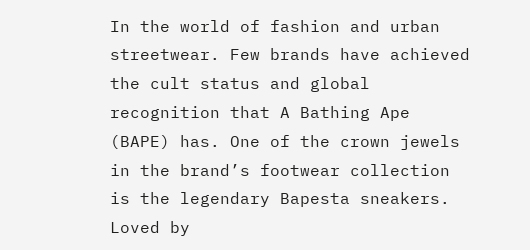In the world of fashion and urban streetwear. Few brands have achieved the cult status and global recognition that A Bathing Ape (BAPE) has. One of the crown jewels in the brand’s footwear collection is the legendary Bapesta sneakers. Loved by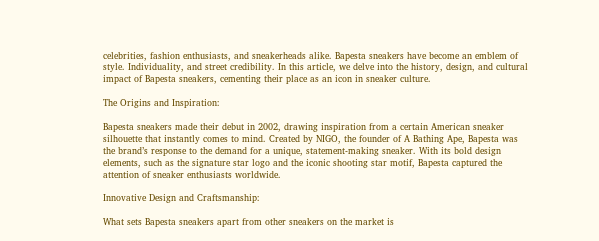celebrities, fashion enthusiasts, and sneakerheads alike. Bapesta sneakers have become an emblem of style. Individuality, and street credibility. In this article, we delve into the history, design, and cultural impact of Bapesta sneakers, cementing their place as an icon in sneaker culture.

The Origins and Inspiration:

Bapesta sneakers made their debut in 2002, drawing inspiration from a certain American sneaker silhouette that instantly comes to mind. Created by NIGO, the founder of A Bathing Ape, Bapesta was the brand’s response to the demand for a unique, statement-making sneaker. With its bold design elements, such as the signature star logo and the iconic shooting star motif, Bapesta captured the attention of sneaker enthusiasts worldwide.

Innovative Design and Craftsmanship:

What sets Bapesta sneakers apart from other sneakers on the market is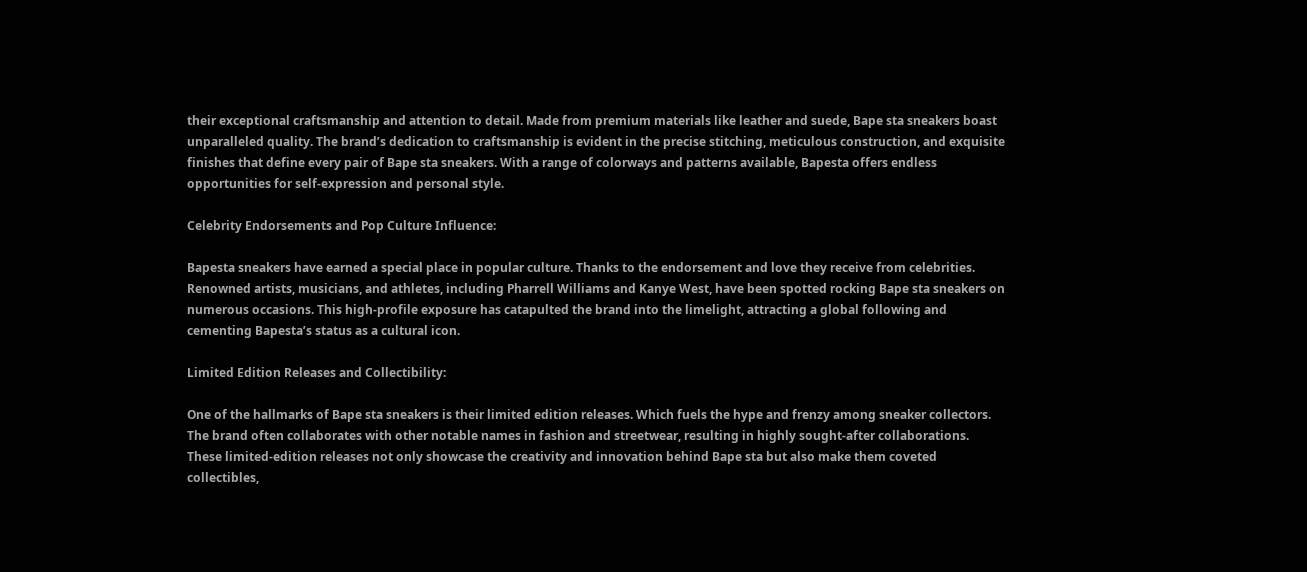their exceptional craftsmanship and attention to detail. Made from premium materials like leather and suede, Bape sta sneakers boast unparalleled quality. The brand’s dedication to craftsmanship is evident in the precise stitching, meticulous construction, and exquisite finishes that define every pair of Bape sta sneakers. With a range of colorways and patterns available, Bapesta offers endless opportunities for self-expression and personal style.

Celebrity Endorsements and Pop Culture Influence:

Bapesta sneakers have earned a special place in popular culture. Thanks to the endorsement and love they receive from celebrities. Renowned artists, musicians, and athletes, including Pharrell Williams and Kanye West, have been spotted rocking Bape sta sneakers on numerous occasions. This high-profile exposure has catapulted the brand into the limelight, attracting a global following and cementing Bapesta’s status as a cultural icon.

Limited Edition Releases and Collectibility:

One of the hallmarks of Bape sta sneakers is their limited edition releases. Which fuels the hype and frenzy among sneaker collectors. The brand often collaborates with other notable names in fashion and streetwear, resulting in highly sought-after collaborations. These limited-edition releases not only showcase the creativity and innovation behind Bape sta but also make them coveted collectibles,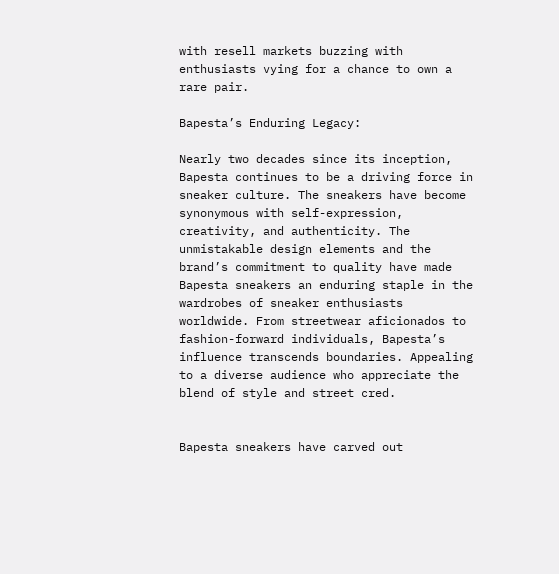with resell markets buzzing with enthusiasts vying for a chance to own a rare pair.

Bapesta’s Enduring Legacy:

Nearly two decades since its inception, Bapesta continues to be a driving force in sneaker culture. The sneakers have become synonymous with self-expression, creativity, and authenticity. The unmistakable design elements and the brand’s commitment to quality have made Bapesta sneakers an enduring staple in the wardrobes of sneaker enthusiasts worldwide. From streetwear aficionados to fashion-forward individuals, Bapesta’s influence transcends boundaries. Appealing to a diverse audience who appreciate the blend of style and street cred.


Bapesta sneakers have carved out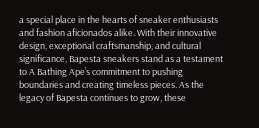a special place in the hearts of sneaker enthusiasts and fashion aficionados alike. With their innovative design, exceptional craftsmanship, and cultural significance, Bapesta sneakers stand as a testament to A Bathing Ape’s commitment to pushing boundaries and creating timeless pieces. As the legacy of Bapesta continues to grow, these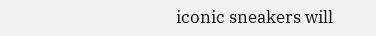iconic sneakers will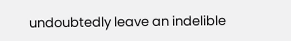undoubtedly leave an indelible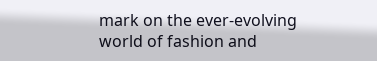mark on the ever-evolving world of fashion and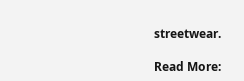streetwear.

Read More: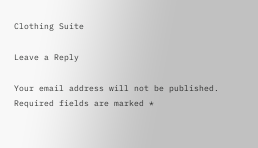Clothing Suite

Leave a Reply

Your email address will not be published. Required fields are marked *